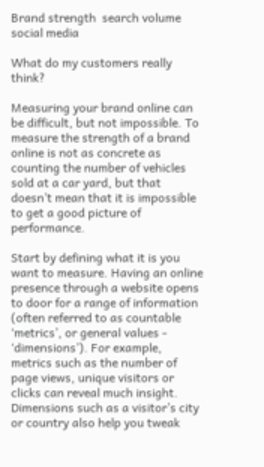Brand strength  search volume  social media

What do my customers really think?

Measuring your brand online can be difficult, but not impossible. To measure the strength of a brand online is not as concrete as counting the number of vehicles sold at a car yard, but that doesn’t mean that it is impossible to get a good picture of performance.

Start by defining what it is you want to measure. Having an online presence through a website opens to door for a range of information (often referred to as countable ‘metrics’, or general values - ‘dimensions’). For example, metrics such as the number of page views, unique visitors or clicks can reveal much insight. Dimensions such as a visitor’s city or country also help you tweak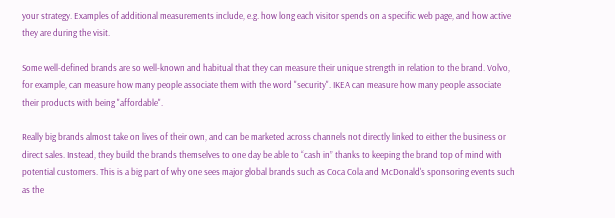your strategy. Examples of additional measurements include, e.g. how long each visitor spends on a specific web page, and how active they are during the visit.

Some well-defined brands are so well-known and habitual that they can measure their unique strength in relation to the brand. Volvo, for example, can measure how many people associate them with the word "security". IKEA can measure how many people associate their products with being "affordable".

Really big brands almost take on lives of their own, and can be marketed across channels not directly linked to either the business or direct sales. Instead, they build the brands themselves to one day be able to “cash in” thanks to keeping the brand top of mind with potential customers. This is a big part of why one sees major global brands such as Coca Cola and McDonald's sponsoring events such as the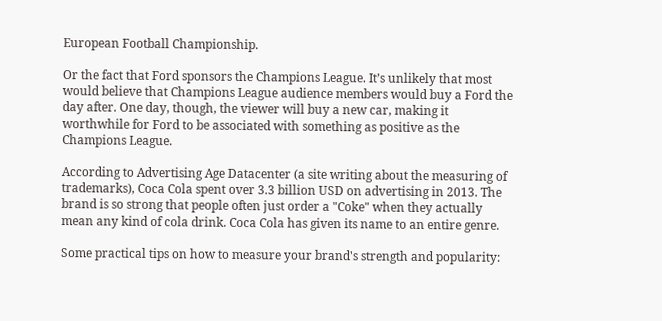European Football Championship.

Or the fact that Ford sponsors the Champions League. It’s unlikely that most would believe that Champions League audience members would buy a Ford the day after. One day, though, the viewer will buy a new car, making it worthwhile for Ford to be associated with something as positive as the Champions League.

According to Advertising Age Datacenter (a site writing about the measuring of trademarks), Coca Cola spent over 3.3 billion USD on advertising in 2013. The brand is so strong that people often just order a "Coke" when they actually mean any kind of cola drink. Coca Cola has given its name to an entire genre.

Some practical tips on how to measure your brand's strength and popularity: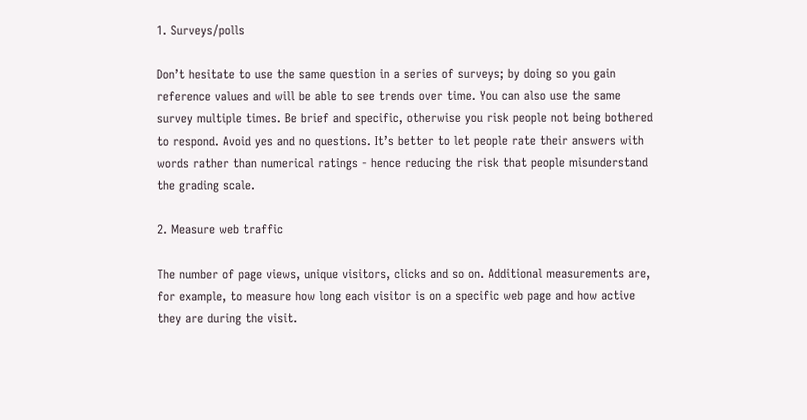1. Surveys/polls

Don’t hesitate to use the same question in a series of surveys; by doing so you gain reference values and will be able to see trends over time. You can also use the same survey multiple times. Be brief and specific, otherwise you risk people not being bothered to respond. Avoid yes and no questions. It’s better to let people rate their answers with words rather than numerical ratings - hence reducing the risk that people misunderstand the grading scale.

2. Measure web traffic

The number of page views, unique visitors, clicks and so on. Additional measurements are, for example, to measure how long each visitor is on a specific web page and how active they are during the visit.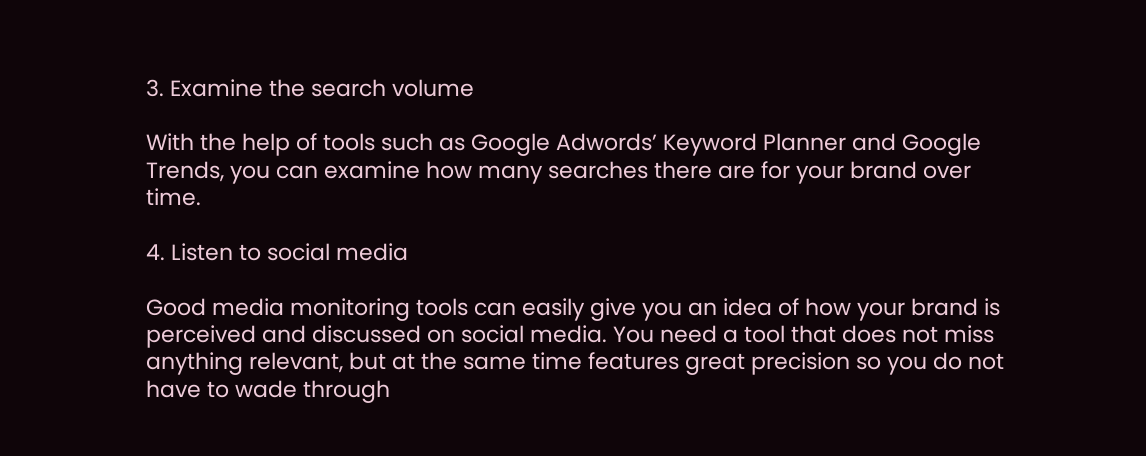3. Examine the search volume

With the help of tools such as Google Adwords’ Keyword Planner and Google Trends, you can examine how many searches there are for your brand over time.

4. Listen to social media

Good media monitoring tools can easily give you an idea of how your brand is perceived and discussed on social media. You need a tool that does not miss anything relevant, but at the same time features great precision so you do not have to wade through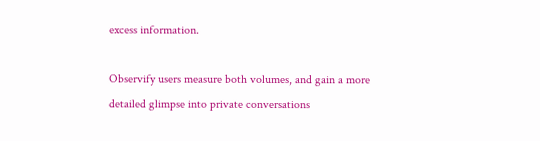excess information.

Observify users measure both volumes, and gain a more detailed glimpse into private conversations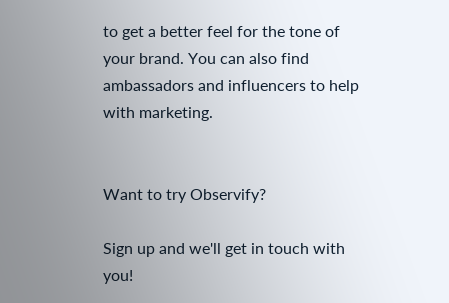to get a better feel for the tone of your brand. You can also find ambassadors and influencers to help with marketing.


Want to try Observify?

Sign up and we'll get in touch with you!